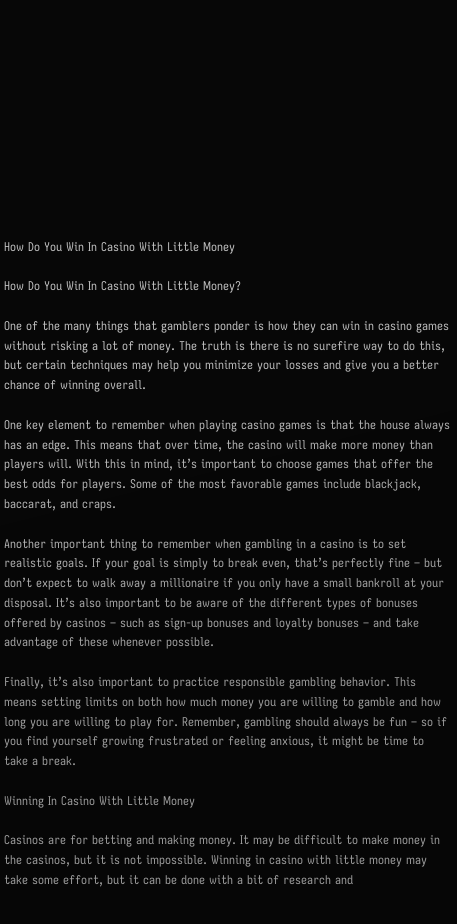How Do You Win In Casino With Little Money

How Do You Win In Casino With Little Money?

One of the many things that gamblers ponder is how they can win in casino games without risking a lot of money. The truth is there is no surefire way to do this, but certain techniques may help you minimize your losses and give you a better chance of winning overall.

One key element to remember when playing casino games is that the house always has an edge. This means that over time, the casino will make more money than players will. With this in mind, it’s important to choose games that offer the best odds for players. Some of the most favorable games include blackjack, baccarat, and craps.

Another important thing to remember when gambling in a casino is to set realistic goals. If your goal is simply to break even, that’s perfectly fine – but don’t expect to walk away a millionaire if you only have a small bankroll at your disposal. It’s also important to be aware of the different types of bonuses offered by casinos – such as sign-up bonuses and loyalty bonuses – and take advantage of these whenever possible.

Finally, it’s also important to practice responsible gambling behavior. This means setting limits on both how much money you are willing to gamble and how long you are willing to play for. Remember, gambling should always be fun – so if you find yourself growing frustrated or feeling anxious, it might be time to take a break.

Winning In Casino With Little Money

Casinos are for betting and making money. It may be difficult to make money in the casinos, but it is not impossible. Winning in casino with little money may take some effort, but it can be done with a bit of research and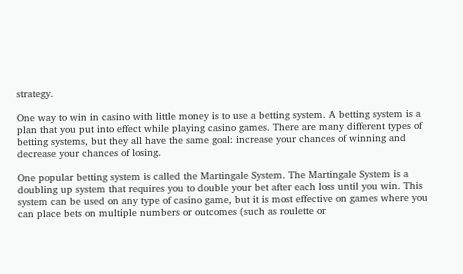strategy.

One way to win in casino with little money is to use a betting system. A betting system is a plan that you put into effect while playing casino games. There are many different types of betting systems, but they all have the same goal: increase your chances of winning and decrease your chances of losing.

One popular betting system is called the Martingale System. The Martingale System is a doubling up system that requires you to double your bet after each loss until you win. This system can be used on any type of casino game, but it is most effective on games where you can place bets on multiple numbers or outcomes (such as roulette or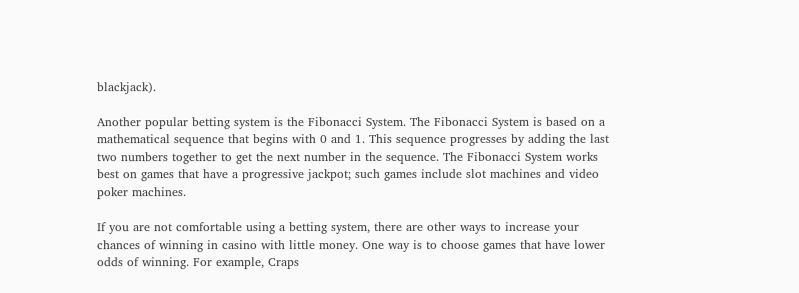blackjack).

Another popular betting system is the Fibonacci System. The Fibonacci System is based on a mathematical sequence that begins with 0 and 1. This sequence progresses by adding the last two numbers together to get the next number in the sequence. The Fibonacci System works best on games that have a progressive jackpot; such games include slot machines and video poker machines.

If you are not comfortable using a betting system, there are other ways to increase your chances of winning in casino with little money. One way is to choose games that have lower odds of winning. For example, Craps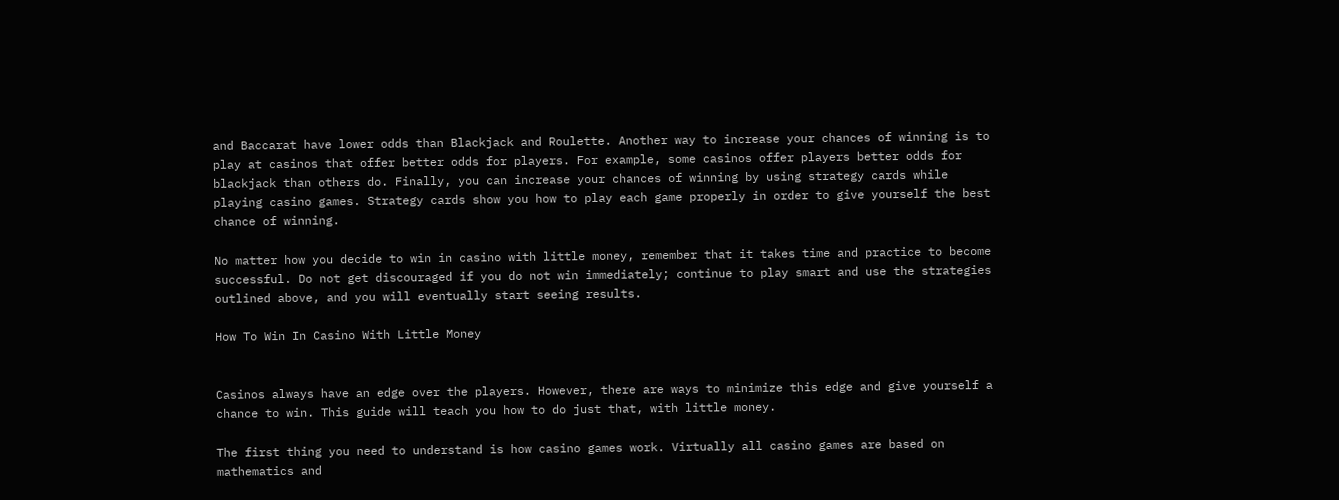and Baccarat have lower odds than Blackjack and Roulette. Another way to increase your chances of winning is to play at casinos that offer better odds for players. For example, some casinos offer players better odds for blackjack than others do. Finally, you can increase your chances of winning by using strategy cards while playing casino games. Strategy cards show you how to play each game properly in order to give yourself the best chance of winning.

No matter how you decide to win in casino with little money, remember that it takes time and practice to become successful. Do not get discouraged if you do not win immediately; continue to play smart and use the strategies outlined above, and you will eventually start seeing results.

How To Win In Casino With Little Money


Casinos always have an edge over the players. However, there are ways to minimize this edge and give yourself a chance to win. This guide will teach you how to do just that, with little money.

The first thing you need to understand is how casino games work. Virtually all casino games are based on mathematics and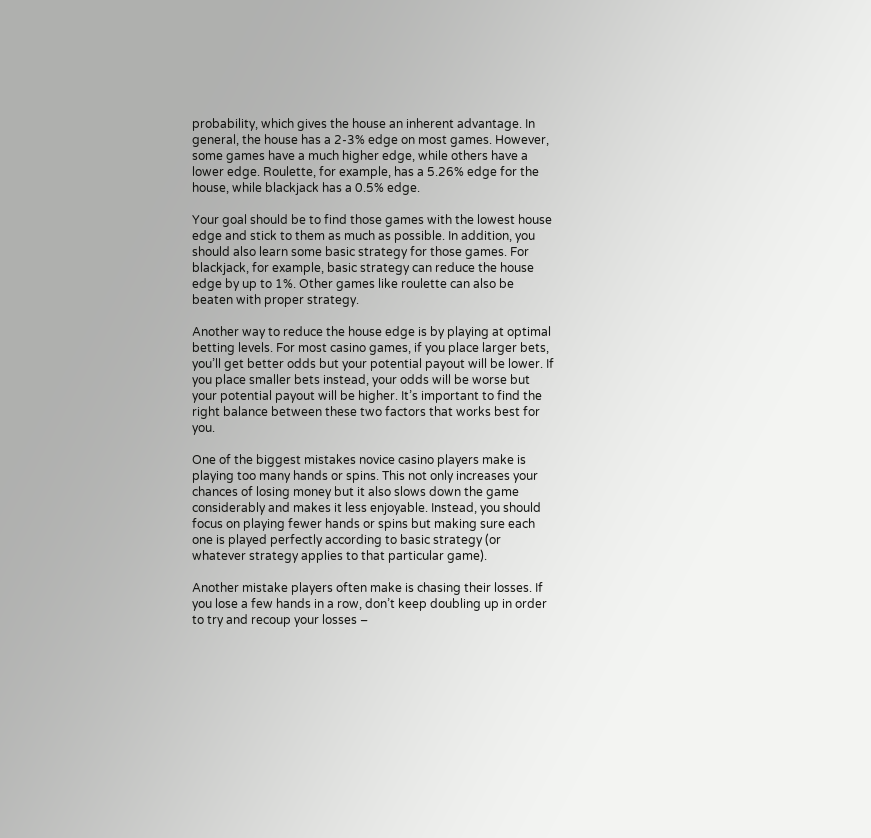probability, which gives the house an inherent advantage. In general, the house has a 2-3% edge on most games. However, some games have a much higher edge, while others have a lower edge. Roulette, for example, has a 5.26% edge for the house, while blackjack has a 0.5% edge.

Your goal should be to find those games with the lowest house edge and stick to them as much as possible. In addition, you should also learn some basic strategy for those games. For blackjack, for example, basic strategy can reduce the house edge by up to 1%. Other games like roulette can also be beaten with proper strategy.

Another way to reduce the house edge is by playing at optimal betting levels. For most casino games, if you place larger bets, you’ll get better odds but your potential payout will be lower. If you place smaller bets instead, your odds will be worse but your potential payout will be higher. It’s important to find the right balance between these two factors that works best for you.

One of the biggest mistakes novice casino players make is playing too many hands or spins. This not only increases your chances of losing money but it also slows down the game considerably and makes it less enjoyable. Instead, you should focus on playing fewer hands or spins but making sure each one is played perfectly according to basic strategy (or whatever strategy applies to that particular game).

Another mistake players often make is chasing their losses. If you lose a few hands in a row, don’t keep doubling up in order to try and recoup your losses –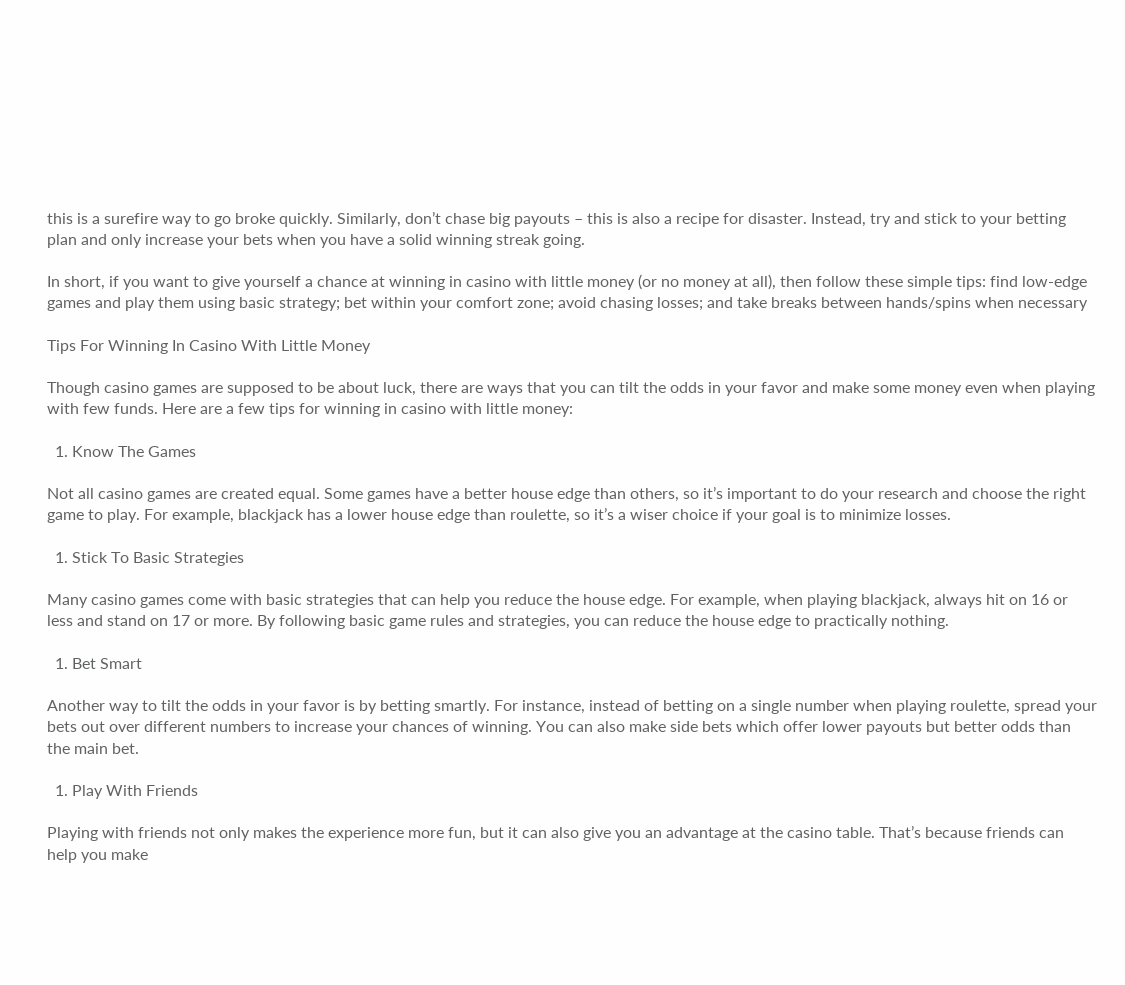this is a surefire way to go broke quickly. Similarly, don’t chase big payouts – this is also a recipe for disaster. Instead, try and stick to your betting plan and only increase your bets when you have a solid winning streak going.

In short, if you want to give yourself a chance at winning in casino with little money (or no money at all), then follow these simple tips: find low-edge games and play them using basic strategy; bet within your comfort zone; avoid chasing losses; and take breaks between hands/spins when necessary

Tips For Winning In Casino With Little Money

Though casino games are supposed to be about luck, there are ways that you can tilt the odds in your favor and make some money even when playing with few funds. Here are a few tips for winning in casino with little money:

  1. Know The Games

Not all casino games are created equal. Some games have a better house edge than others, so it’s important to do your research and choose the right game to play. For example, blackjack has a lower house edge than roulette, so it’s a wiser choice if your goal is to minimize losses.

  1. Stick To Basic Strategies

Many casino games come with basic strategies that can help you reduce the house edge. For example, when playing blackjack, always hit on 16 or less and stand on 17 or more. By following basic game rules and strategies, you can reduce the house edge to practically nothing.

  1. Bet Smart

Another way to tilt the odds in your favor is by betting smartly. For instance, instead of betting on a single number when playing roulette, spread your bets out over different numbers to increase your chances of winning. You can also make side bets which offer lower payouts but better odds than the main bet.

  1. Play With Friends

Playing with friends not only makes the experience more fun, but it can also give you an advantage at the casino table. That’s because friends can help you make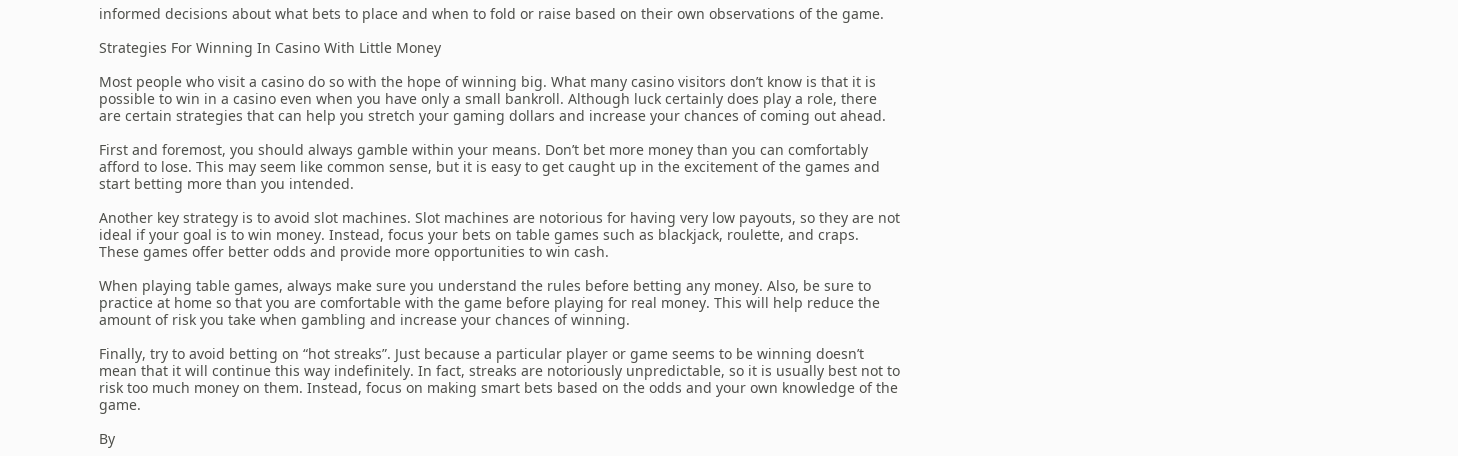informed decisions about what bets to place and when to fold or raise based on their own observations of the game.

Strategies For Winning In Casino With Little Money

Most people who visit a casino do so with the hope of winning big. What many casino visitors don’t know is that it is possible to win in a casino even when you have only a small bankroll. Although luck certainly does play a role, there are certain strategies that can help you stretch your gaming dollars and increase your chances of coming out ahead.

First and foremost, you should always gamble within your means. Don’t bet more money than you can comfortably afford to lose. This may seem like common sense, but it is easy to get caught up in the excitement of the games and start betting more than you intended.

Another key strategy is to avoid slot machines. Slot machines are notorious for having very low payouts, so they are not ideal if your goal is to win money. Instead, focus your bets on table games such as blackjack, roulette, and craps. These games offer better odds and provide more opportunities to win cash.

When playing table games, always make sure you understand the rules before betting any money. Also, be sure to practice at home so that you are comfortable with the game before playing for real money. This will help reduce the amount of risk you take when gambling and increase your chances of winning.

Finally, try to avoid betting on “hot streaks”. Just because a particular player or game seems to be winning doesn’t mean that it will continue this way indefinitely. In fact, streaks are notoriously unpredictable, so it is usually best not to risk too much money on them. Instead, focus on making smart bets based on the odds and your own knowledge of the game.

By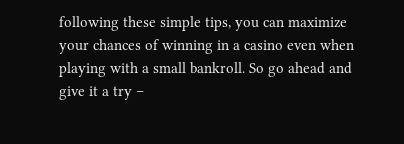following these simple tips, you can maximize your chances of winning in a casino even when playing with a small bankroll. So go ahead and give it a try –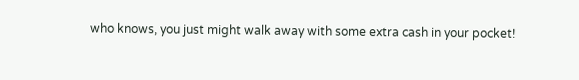who knows, you just might walk away with some extra cash in your pocket!